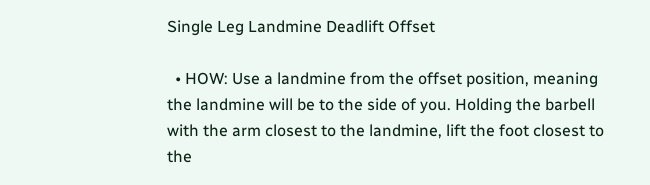Single Leg Landmine Deadlift Offset

  • HOW: Use a landmine from the offset position, meaning the landmine will be to the side of you. Holding the barbell with the arm closest to the landmine, lift the foot closest to the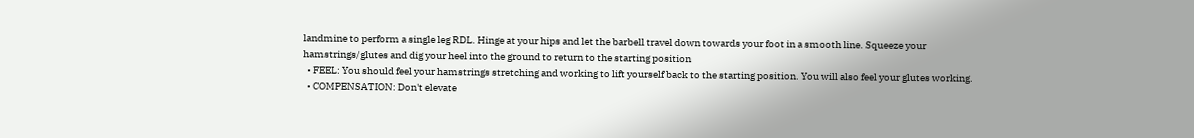landmine to perform a single leg RDL. Hinge at your hips and let the barbell travel down towards your foot in a smooth line. Squeeze your hamstrings/glutes and dig your heel into the ground to return to the starting position
  • FEEL: You should feel your hamstrings stretching and working to lift yourself back to the starting position. You will also feel your glutes working.
  • COMPENSATION: Don't elevate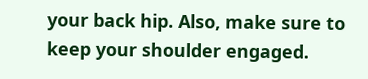your back hip. Also, make sure to keep your shoulder engaged.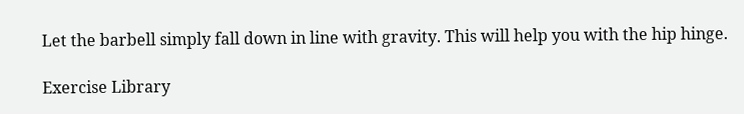Let the barbell simply fall down in line with gravity. This will help you with the hip hinge.

Exercise Library